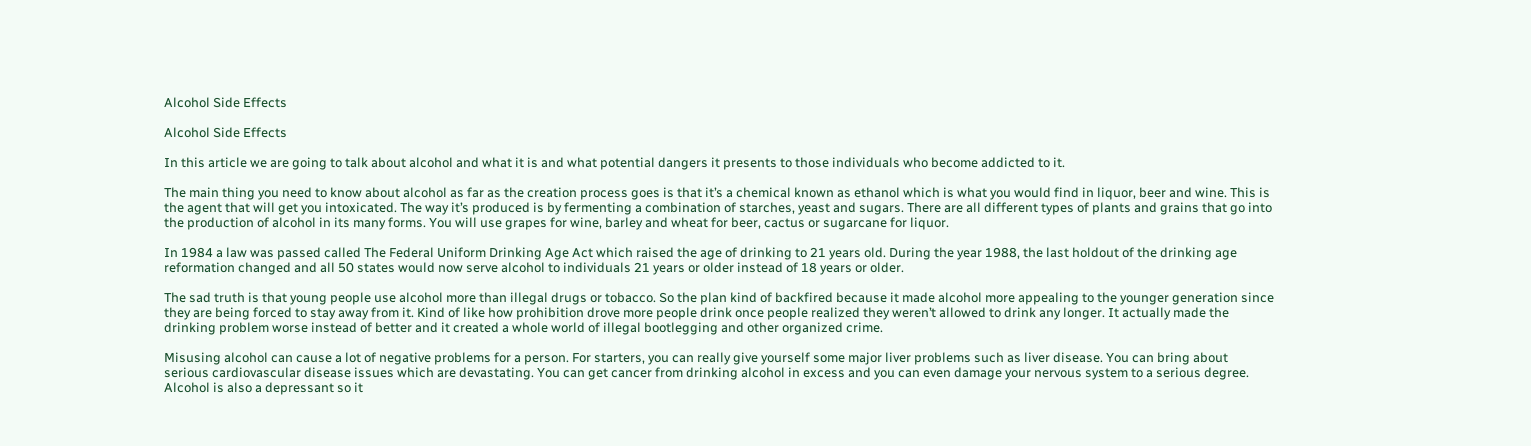Alcohol Side Effects

Alcohol Side Effects

In this article we are going to talk about alcohol and what it is and what potential dangers it presents to those individuals who become addicted to it.

The main thing you need to know about alcohol as far as the creation process goes is that it’s a chemical known as ethanol which is what you would find in liquor, beer and wine. This is the agent that will get you intoxicated. The way it’s produced is by fermenting a combination of starches, yeast and sugars. There are all different types of plants and grains that go into the production of alcohol in its many forms. You will use grapes for wine, barley and wheat for beer, cactus or sugarcane for liquor.

In 1984 a law was passed called The Federal Uniform Drinking Age Act which raised the age of drinking to 21 years old. During the year 1988, the last holdout of the drinking age reformation changed and all 50 states would now serve alcohol to individuals 21 years or older instead of 18 years or older.

The sad truth is that young people use alcohol more than illegal drugs or tobacco. So the plan kind of backfired because it made alcohol more appealing to the younger generation since they are being forced to stay away from it. Kind of like how prohibition drove more people drink once people realized they weren’t allowed to drink any longer. It actually made the drinking problem worse instead of better and it created a whole world of illegal bootlegging and other organized crime.

Misusing alcohol can cause a lot of negative problems for a person. For starters, you can really give yourself some major liver problems such as liver disease. You can bring about serious cardiovascular disease issues which are devastating. You can get cancer from drinking alcohol in excess and you can even damage your nervous system to a serious degree. Alcohol is also a depressant so it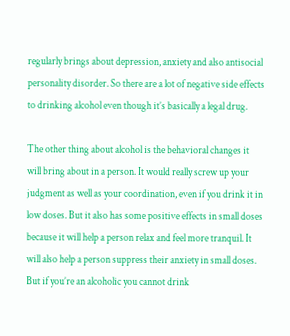regularly brings about depression, anxiety and also antisocial personality disorder. So there are a lot of negative side effects to drinking alcohol even though it’s basically a legal drug.

The other thing about alcohol is the behavioral changes it will bring about in a person. It would really screw up your judgment as well as your coordination, even if you drink it in low doses. But it also has some positive effects in small doses because it will help a person relax and feel more tranquil. It will also help a person suppress their anxiety in small doses. But if you’re an alcoholic you cannot drink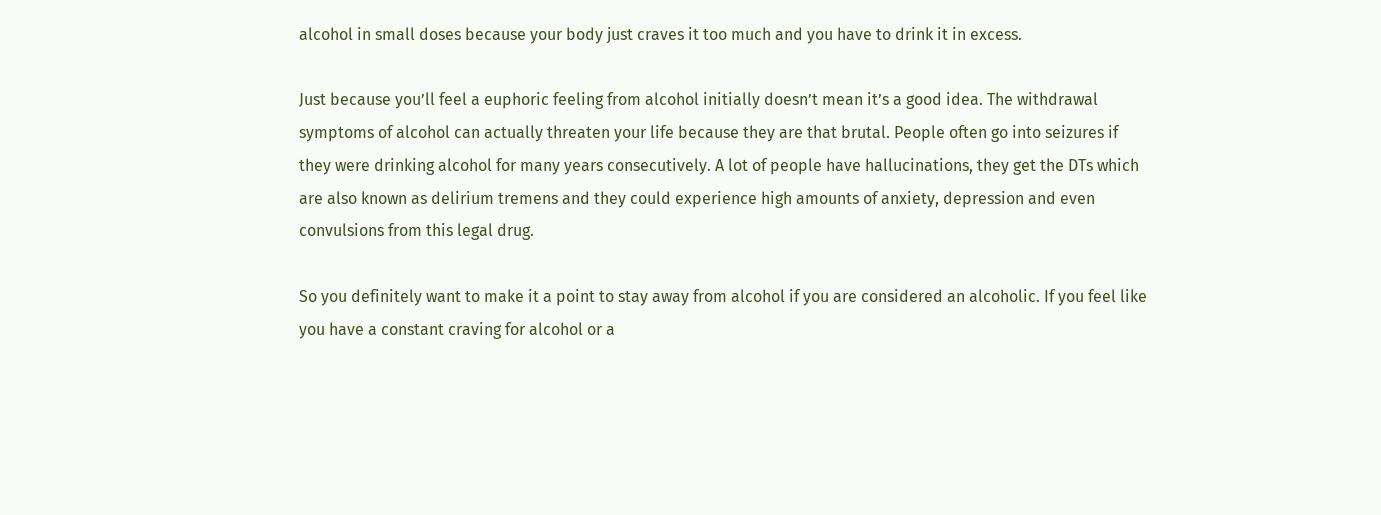alcohol in small doses because your body just craves it too much and you have to drink it in excess.

Just because you’ll feel a euphoric feeling from alcohol initially doesn’t mean it’s a good idea. The withdrawal symptoms of alcohol can actually threaten your life because they are that brutal. People often go into seizures if they were drinking alcohol for many years consecutively. A lot of people have hallucinations, they get the DTs which are also known as delirium tremens and they could experience high amounts of anxiety, depression and even convulsions from this legal drug.

So you definitely want to make it a point to stay away from alcohol if you are considered an alcoholic. If you feel like you have a constant craving for alcohol or a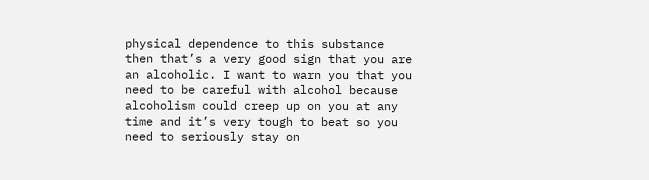physical dependence to this substance then that’s a very good sign that you are an alcoholic. I want to warn you that you need to be careful with alcohol because alcoholism could creep up on you at any time and it’s very tough to beat so you need to seriously stay on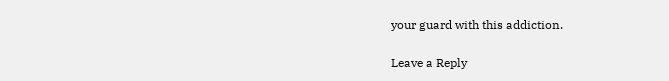your guard with this addiction.

Leave a Reply